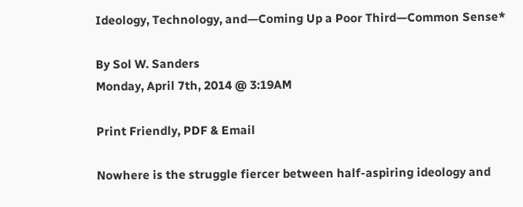Ideology, Technology, and—Coming Up a Poor Third—Common Sense*

By Sol W. Sanders
Monday, April 7th, 2014 @ 3:19AM

Print Friendly, PDF & Email

Nowhere is the struggle fiercer between half-aspiring ideology and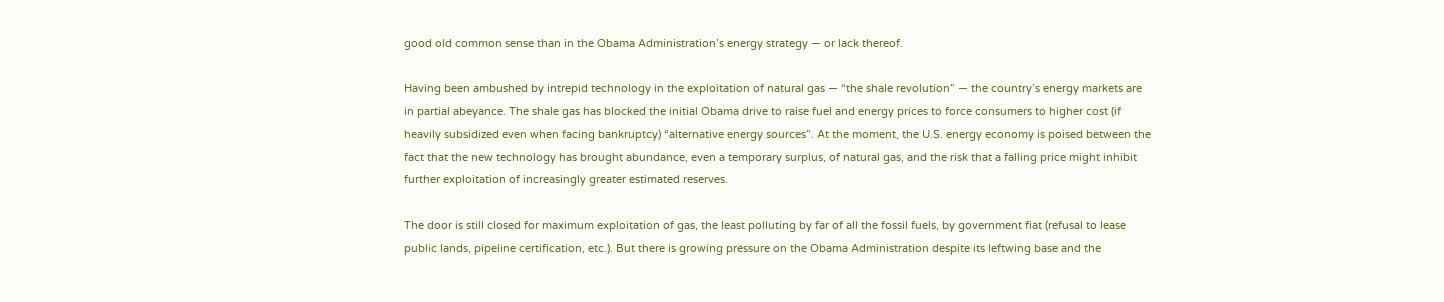good old common sense than in the Obama Administration’s energy strategy — or lack thereof.

Having been ambushed by intrepid technology in the exploitation of natural gas — “the shale revolution” — the country’s energy markets are in partial abeyance. The shale gas has blocked the initial Obama drive to raise fuel and energy prices to force consumers to higher cost (if heavily subsidized even when facing bankruptcy) “alternative energy sources”. At the moment, the U.S. energy economy is poised between the fact that the new technology has brought abundance, even a temporary surplus, of natural gas, and the risk that a falling price might inhibit further exploitation of increasingly greater estimated reserves.

The door is still closed for maximum exploitation of gas, the least polluting by far of all the fossil fuels, by government fiat (refusal to lease public lands, pipeline certification, etc.). But there is growing pressure on the Obama Administration despite its leftwing base and the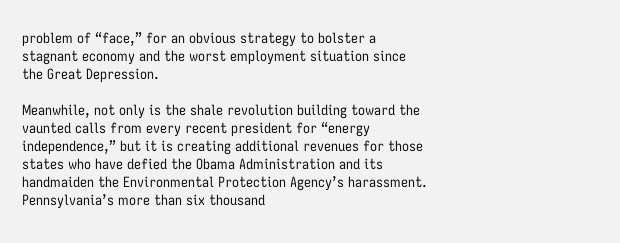problem of “face,” for an obvious strategy to bolster a stagnant economy and the worst employment situation since the Great Depression.

Meanwhile, not only is the shale revolution building toward the vaunted calls from every recent president for “energy independence,” but it is creating additional revenues for those states who have defied the Obama Administration and its handmaiden the Environmental Protection Agency’s harassment. Pennsylvania’s more than six thousand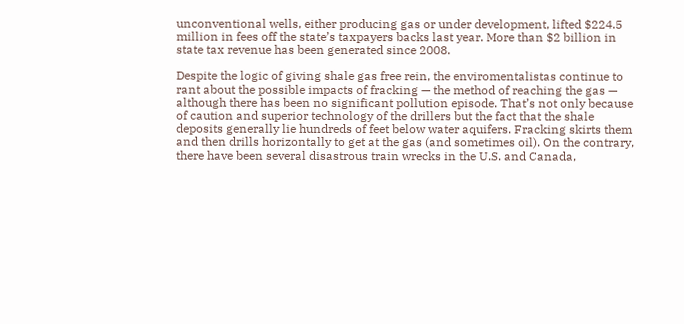unconventional wells, either producing gas or under development, lifted $224.5 million in fees off the state’s taxpayers backs last year. More than $2 billion in state tax revenue has been generated since 2008.

Despite the logic of giving shale gas free rein, the enviromentalistas continue to rant about the possible impacts of fracking — the method of reaching the gas — although there has been no significant pollution episode. That’s not only because of caution and superior technology of the drillers but the fact that the shale deposits generally lie hundreds of feet below water aquifers. Fracking skirts them and then drills horizontally to get at the gas (and sometimes oil). On the contrary, there have been several disastrous train wrecks in the U.S. and Canada,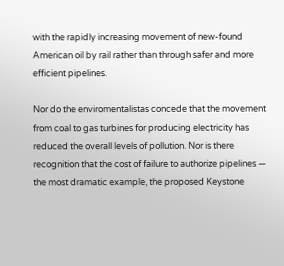with the rapidly increasing movement of new-found American oil by rail rather than through safer and more efficient pipelines.

Nor do the enviromentalistas concede that the movement from coal to gas turbines for producing electricity has reduced the overall levels of pollution. Nor is there recognition that the cost of failure to authorize pipelines — the most dramatic example, the proposed Keystone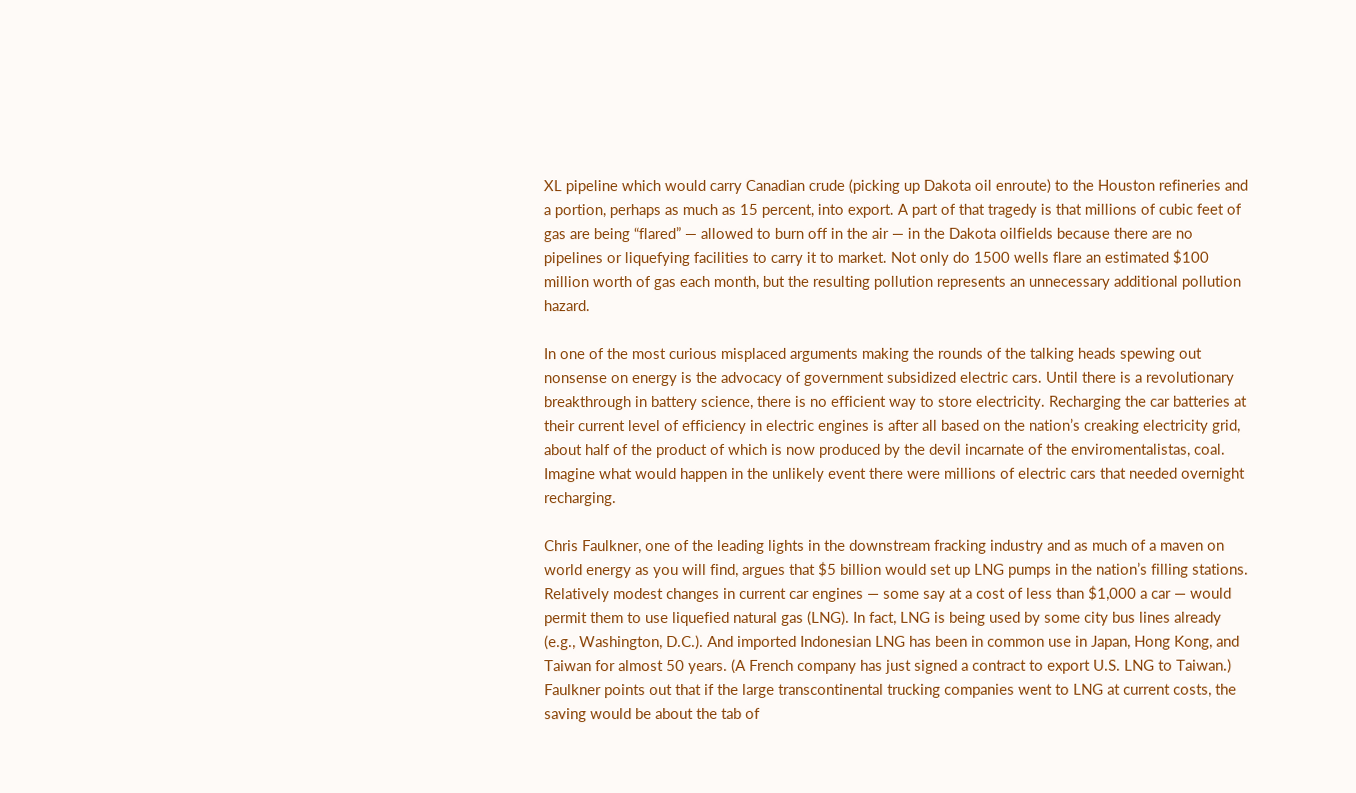XL pipeline which would carry Canadian crude (picking up Dakota oil enroute) to the Houston refineries and a portion, perhaps as much as 15 percent, into export. A part of that tragedy is that millions of cubic feet of gas are being “flared” — allowed to burn off in the air — in the Dakota oilfields because there are no pipelines or liquefying facilities to carry it to market. Not only do 1500 wells flare an estimated $100 million worth of gas each month, but the resulting pollution represents an unnecessary additional pollution hazard.

In one of the most curious misplaced arguments making the rounds of the talking heads spewing out nonsense on energy is the advocacy of government subsidized electric cars. Until there is a revolutionary breakthrough in battery science, there is no efficient way to store electricity. Recharging the car batteries at their current level of efficiency in electric engines is after all based on the nation’s creaking electricity grid, about half of the product of which is now produced by the devil incarnate of the enviromentalistas, coal. Imagine what would happen in the unlikely event there were millions of electric cars that needed overnight recharging.

Chris Faulkner, one of the leading lights in the downstream fracking industry and as much of a maven on world energy as you will find, argues that $5 billion would set up LNG pumps in the nation’s filling stations. Relatively modest changes in current car engines — some say at a cost of less than $1,000 a car — would permit them to use liquefied natural gas (LNG). In fact, LNG is being used by some city bus lines already (e.g., Washington, D.C.). And imported Indonesian LNG has been in common use in Japan, Hong Kong, and Taiwan for almost 50 years. (A French company has just signed a contract to export U.S. LNG to Taiwan.) Faulkner points out that if the large transcontinental trucking companies went to LNG at current costs, the saving would be about the tab of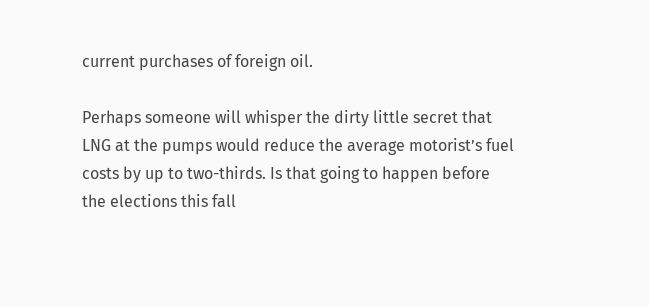current purchases of foreign oil.

Perhaps someone will whisper the dirty little secret that LNG at the pumps would reduce the average motorist’s fuel costs by up to two-thirds. Is that going to happen before the elections this fall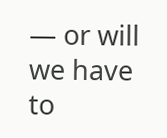— or will we have to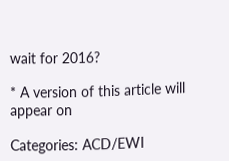wait for 2016?

* A version of this article will appear on

Categories: ACD/EWI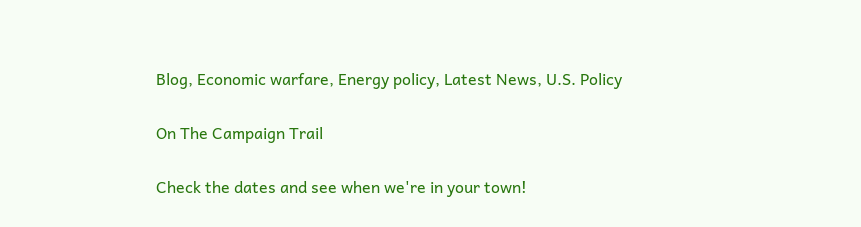Blog, Economic warfare, Energy policy, Latest News, U.S. Policy

On The Campaign Trail

Check the dates and see when we're in your town!